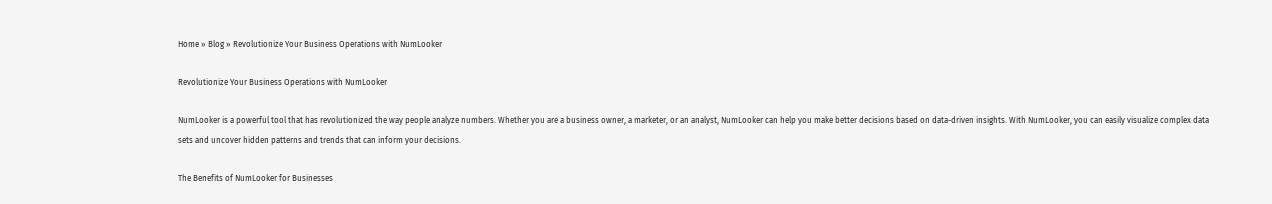Home » Blog » Revolutionize Your Business Operations with NumLooker

Revolutionize Your Business Operations with NumLooker

NumLooker is a powerful tool that has revolutionized the way people analyze numbers. Whether you are a business owner, a marketer, or an analyst, NumLooker can help you make better decisions based on data-driven insights. With NumLooker, you can easily visualize complex data sets and uncover hidden patterns and trends that can inform your decisions.

The Benefits of NumLooker for Businesses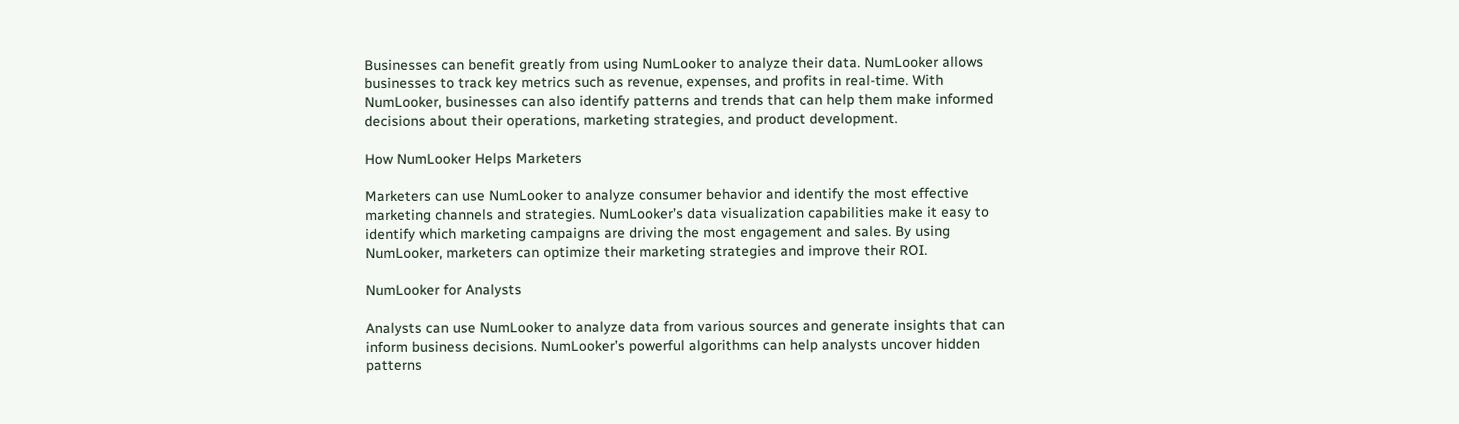Businesses can benefit greatly from using NumLooker to analyze their data. NumLooker allows businesses to track key metrics such as revenue, expenses, and profits in real-time. With NumLooker, businesses can also identify patterns and trends that can help them make informed decisions about their operations, marketing strategies, and product development.

How NumLooker Helps Marketers

Marketers can use NumLooker to analyze consumer behavior and identify the most effective marketing channels and strategies. NumLooker’s data visualization capabilities make it easy to identify which marketing campaigns are driving the most engagement and sales. By using NumLooker, marketers can optimize their marketing strategies and improve their ROI.

NumLooker for Analysts

Analysts can use NumLooker to analyze data from various sources and generate insights that can inform business decisions. NumLooker’s powerful algorithms can help analysts uncover hidden patterns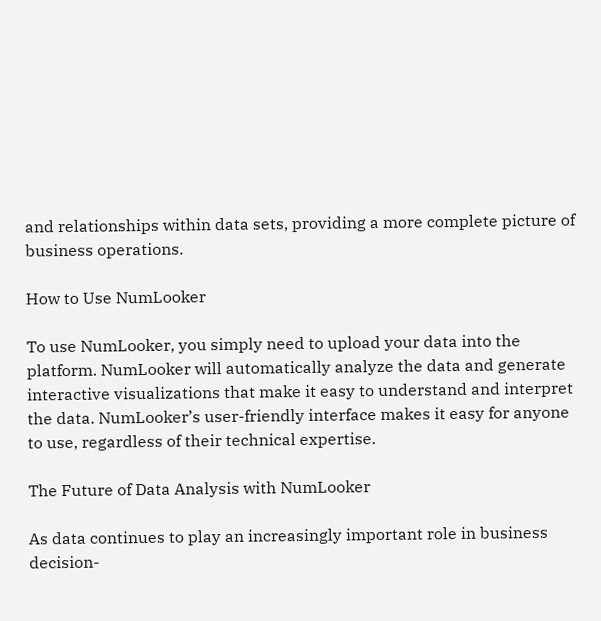and relationships within data sets, providing a more complete picture of business operations.

How to Use NumLooker

To use NumLooker, you simply need to upload your data into the platform. NumLooker will automatically analyze the data and generate interactive visualizations that make it easy to understand and interpret the data. NumLooker’s user-friendly interface makes it easy for anyone to use, regardless of their technical expertise.

The Future of Data Analysis with NumLooker

As data continues to play an increasingly important role in business decision-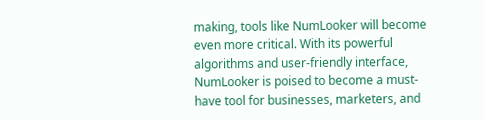making, tools like NumLooker will become even more critical. With its powerful algorithms and user-friendly interface, NumLooker is poised to become a must-have tool for businesses, marketers, and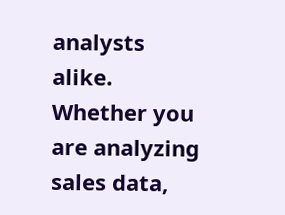analysts alike. Whether you are analyzing sales data,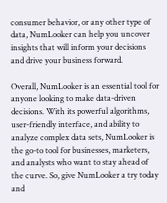consumer behavior, or any other type of data, NumLooker can help you uncover insights that will inform your decisions and drive your business forward.

Overall, NumLooker is an essential tool for anyone looking to make data-driven decisions. With its powerful algorithms, user-friendly interface, and ability to analyze complex data sets, NumLooker is the go-to tool for businesses, marketers, and analysts who want to stay ahead of the curve. So, give NumLooker a try today and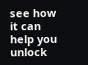see how it can help you unlock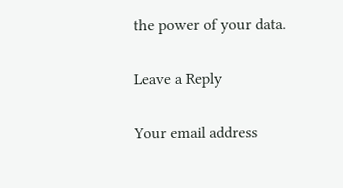the power of your data.

Leave a Reply

Your email address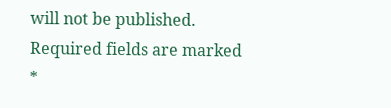will not be published. Required fields are marked *